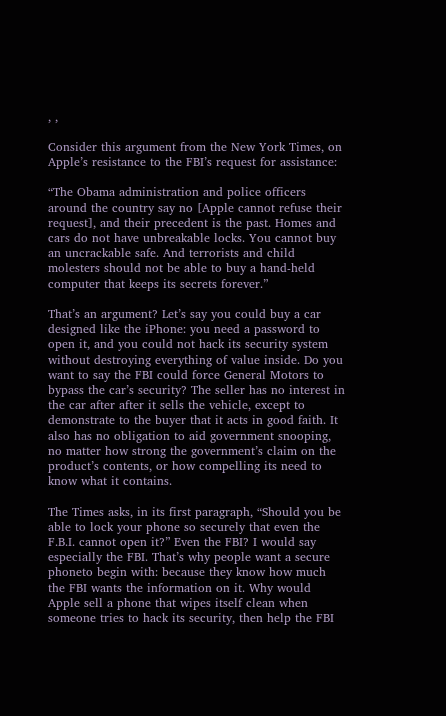, ,

Consider this argument from the New York Times, on Apple’s resistance to the FBI’s request for assistance:

“The Obama administration and police officers around the country say no [Apple cannot refuse their request], and their precedent is the past. Homes and cars do not have unbreakable locks. You cannot buy an uncrackable safe. And terrorists and child molesters should not be able to buy a hand-held computer that keeps its secrets forever.”

That’s an argument? Let’s say you could buy a car designed like the iPhone: you need a password to open it, and you could not hack its security system without destroying everything of value inside. Do you want to say the FBI could force General Motors to bypass the car’s security? The seller has no interest in the car after after it sells the vehicle, except to demonstrate to the buyer that it acts in good faith. It also has no obligation to aid government snooping, no matter how strong the government’s claim on the product’s contents, or how compelling its need to know what it contains.

The Times asks, in its first paragraph, “Should you be able to lock your phone so securely that even the F.B.I. cannot open it?” Even the FBI? I would say especially the FBI. That’s why people want a secure phoneto begin with: because they know how much the FBI wants the information on it. Why would Apple sell a phone that wipes itself clean when someone tries to hack its security, then help the FBI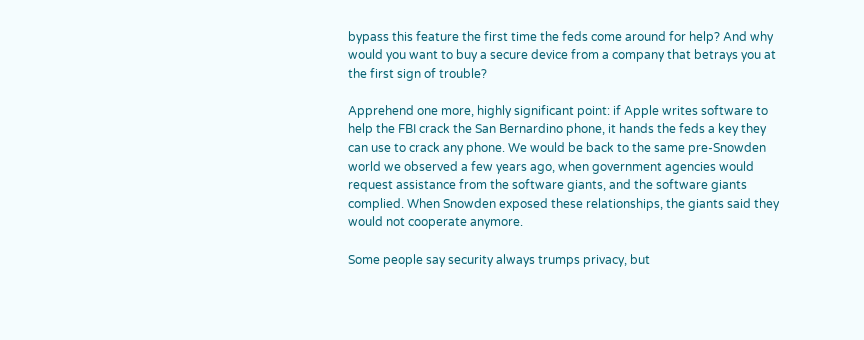bypass this feature the first time the feds come around for help? And why would you want to buy a secure device from a company that betrays you at the first sign of trouble?

Apprehend one more, highly significant point: if Apple writes software to help the FBI crack the San Bernardino phone, it hands the feds a key they can use to crack any phone. We would be back to the same pre-Snowden world we observed a few years ago, when government agencies would request assistance from the software giants, and the software giants complied. When Snowden exposed these relationships, the giants said they would not cooperate anymore.

Some people say security always trumps privacy, but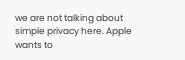we are not talking about simple privacy here. Apple wants to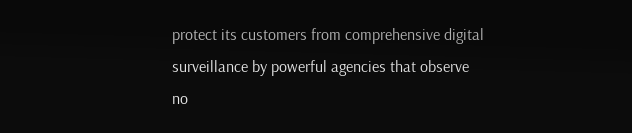protect its customers from comprehensive digital surveillance by powerful agencies that observe no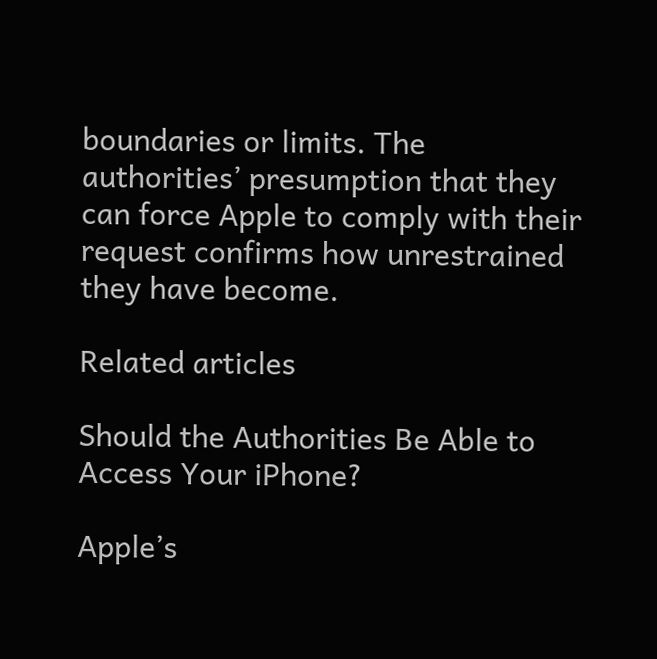boundaries or limits. The authorities’ presumption that they can force Apple to comply with their request confirms how unrestrained they have become.

Related articles

Should the Authorities Be Able to Access Your iPhone?

Apple’s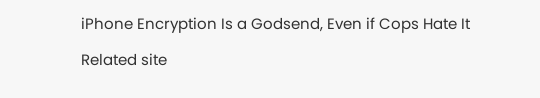iPhone Encryption Is a Godsend, Even if Cops Hate It

Related site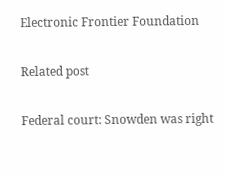Electronic Frontier Foundation

Related post

Federal court: Snowden was right